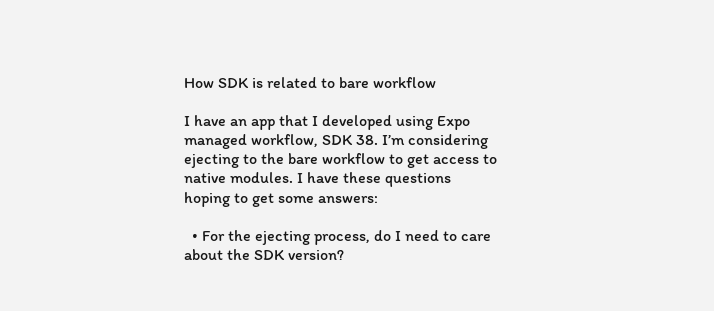How SDK is related to bare workflow

I have an app that I developed using Expo managed workflow, SDK 38. I’m considering ejecting to the bare workflow to get access to native modules. I have these questions hoping to get some answers:

  • For the ejecting process, do I need to care about the SDK version?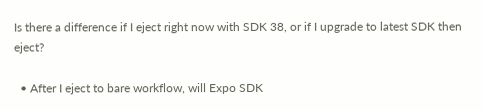Is there a difference if I eject right now with SDK 38, or if I upgrade to latest SDK then eject?

  • After I eject to bare workflow, will Expo SDK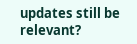updates still be relevant?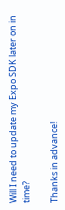Will I need to update my Expo SDK later on in time?

Thanks in advance!